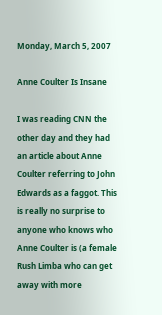Monday, March 5, 2007

Anne Coulter Is Insane

I was reading CNN the other day and they had an article about Anne Coulter referring to John Edwards as a faggot. This is really no surprise to anyone who knows who Anne Coulter is (a female Rush Limba who can get away with more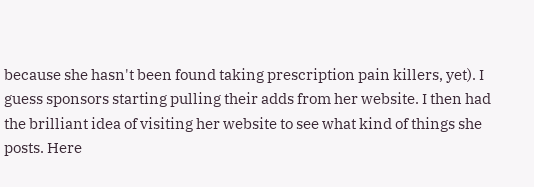because she hasn't been found taking prescription pain killers, yet). I guess sponsors starting pulling their adds from her website. I then had the brilliant idea of visiting her website to see what kind of things she posts. Here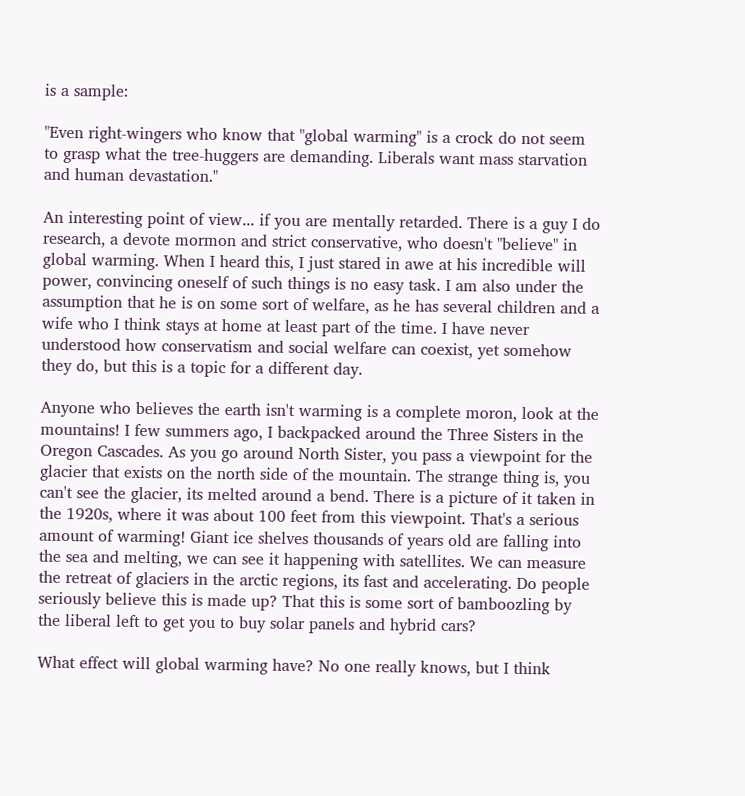is a sample:

"Even right-wingers who know that "global warming" is a crock do not seem to grasp what the tree-huggers are demanding. Liberals want mass starvation and human devastation."

An interesting point of view... if you are mentally retarded. There is a guy I do research, a devote mormon and strict conservative, who doesn't "believe" in global warming. When I heard this, I just stared in awe at his incredible will power, convincing oneself of such things is no easy task. I am also under the assumption that he is on some sort of welfare, as he has several children and a wife who I think stays at home at least part of the time. I have never understood how conservatism and social welfare can coexist, yet somehow they do, but this is a topic for a different day.

Anyone who believes the earth isn't warming is a complete moron, look at the mountains! I few summers ago, I backpacked around the Three Sisters in the Oregon Cascades. As you go around North Sister, you pass a viewpoint for the glacier that exists on the north side of the mountain. The strange thing is, you can't see the glacier, its melted around a bend. There is a picture of it taken in the 1920s, where it was about 100 feet from this viewpoint. That's a serious amount of warming! Giant ice shelves thousands of years old are falling into the sea and melting, we can see it happening with satellites. We can measure the retreat of glaciers in the arctic regions, its fast and accelerating. Do people seriously believe this is made up? That this is some sort of bamboozling by the liberal left to get you to buy solar panels and hybrid cars?

What effect will global warming have? No one really knows, but I think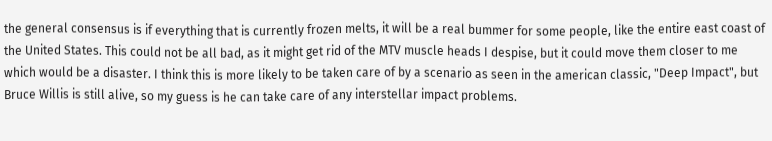the general consensus is if everything that is currently frozen melts, it will be a real bummer for some people, like the entire east coast of the United States. This could not be all bad, as it might get rid of the MTV muscle heads I despise, but it could move them closer to me which would be a disaster. I think this is more likely to be taken care of by a scenario as seen in the american classic, "Deep Impact", but Bruce Willis is still alive, so my guess is he can take care of any interstellar impact problems.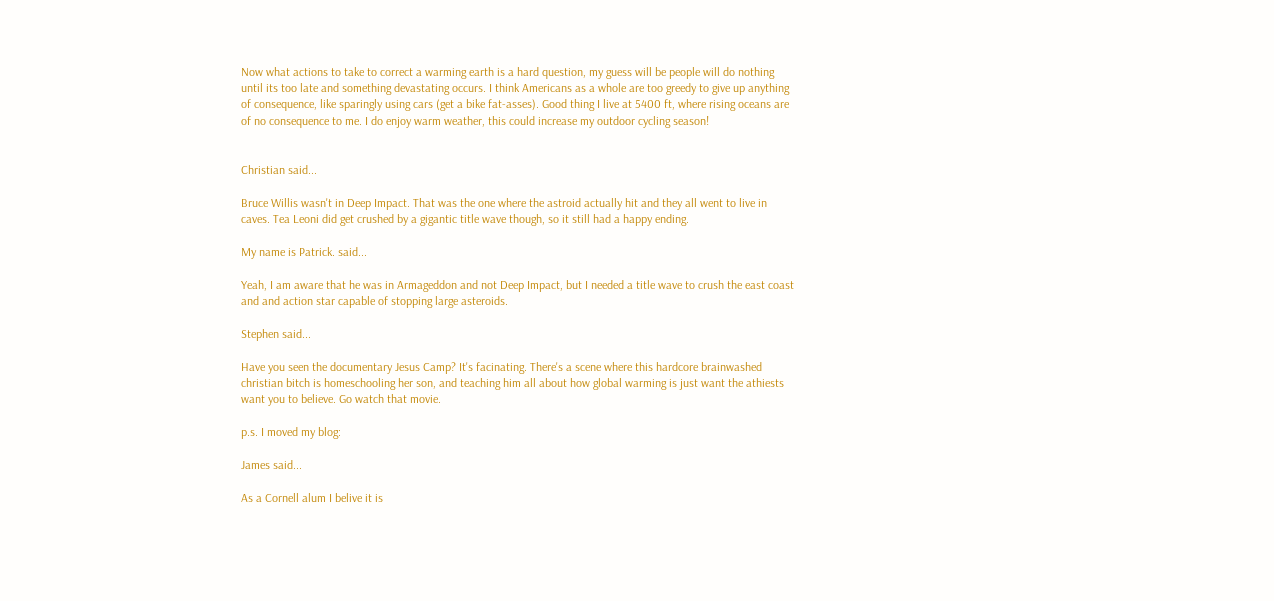Now what actions to take to correct a warming earth is a hard question, my guess will be people will do nothing until its too late and something devastating occurs. I think Americans as a whole are too greedy to give up anything of consequence, like sparingly using cars (get a bike fat-asses). Good thing I live at 5400 ft, where rising oceans are of no consequence to me. I do enjoy warm weather, this could increase my outdoor cycling season!


Christian said...

Bruce Willis wasn't in Deep Impact. That was the one where the astroid actually hit and they all went to live in caves. Tea Leoni did get crushed by a gigantic title wave though, so it still had a happy ending.

My name is Patrick. said...

Yeah, I am aware that he was in Armageddon and not Deep Impact, but I needed a title wave to crush the east coast and and action star capable of stopping large asteroids.

Stephen said...

Have you seen the documentary Jesus Camp? It's facinating. There's a scene where this hardcore brainwashed christian bitch is homeschooling her son, and teaching him all about how global warming is just want the athiests want you to believe. Go watch that movie.

p.s. I moved my blog:

James said...

As a Cornell alum I belive it is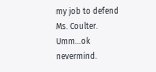my job to defend Ms. Coulter. Umm...ok nevermind.